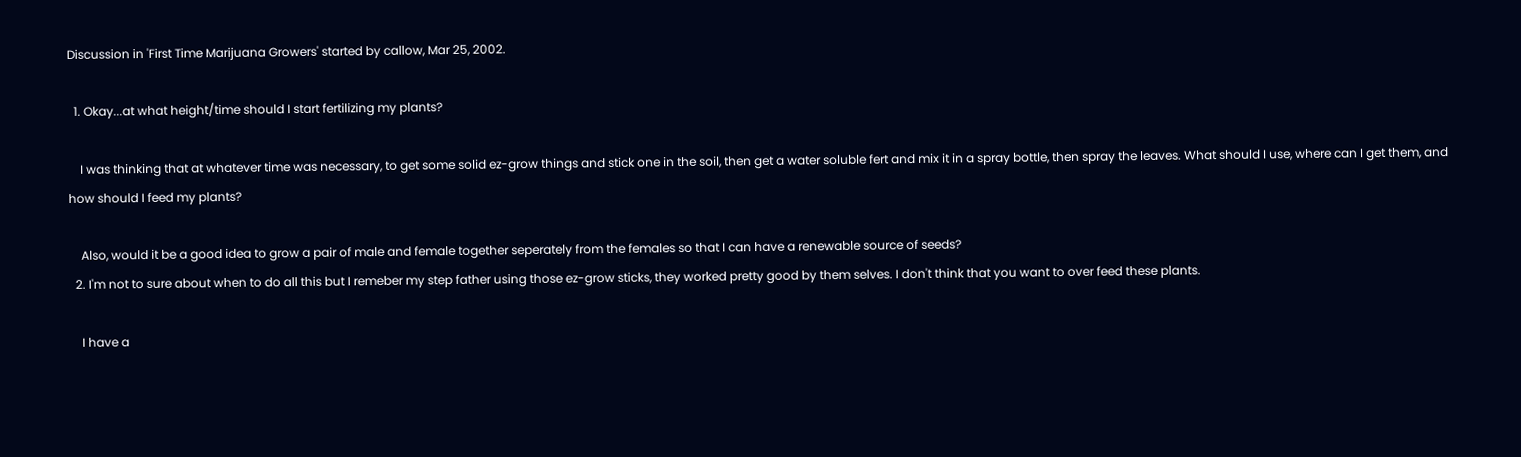Discussion in 'First Time Marijuana Growers' started by callow, Mar 25, 2002.

  1. Okay...at what height/time should I start fertilizing my plants?

    I was thinking that at whatever time was necessary, to get some solid ez-grow things and stick one in the soil, then get a water soluble fert and mix it in a spray bottle, then spray the leaves. What should I use, where can I get them, and how should I feed my plants?

    Also, would it be a good idea to grow a pair of male and female together seperately from the females so that I can have a renewable source of seeds?
  2. I'm not to sure about when to do all this but I remeber my step father using those ez-grow sticks, they worked pretty good by them selves. I don't think that you want to over feed these plants.

    I have a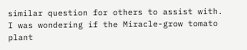similar question for others to assist with. I was wondering if the Miracle-grow tomato plant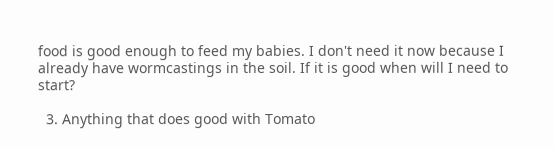food is good enough to feed my babies. I don't need it now because I already have wormcastings in the soil. If it is good when will I need to start?

  3. Anything that does good with Tomato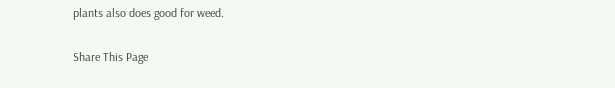plants also does good for weed.

Share This Page